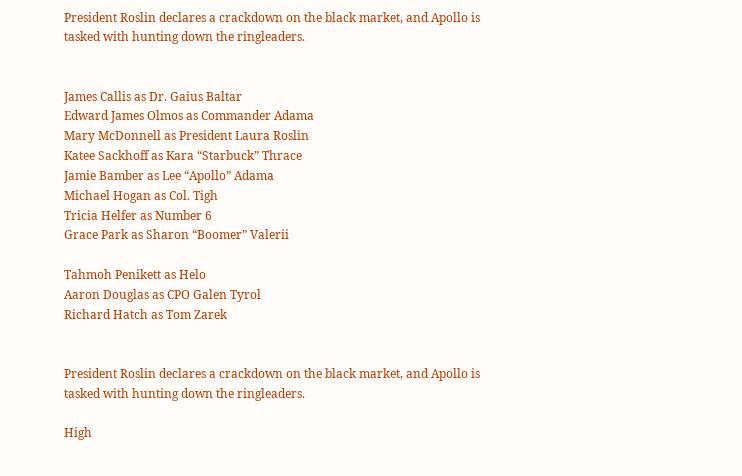President Roslin declares a crackdown on the black market, and Apollo is tasked with hunting down the ringleaders.


James Callis as Dr. Gaius Baltar
Edward James Olmos as Commander Adama
Mary McDonnell as President Laura Roslin
Katee Sackhoff as Kara “Starbuck” Thrace
Jamie Bamber as Lee “Apollo” Adama
Michael Hogan as Col. Tigh
Tricia Helfer as Number 6
Grace Park as Sharon “Boomer” Valerii

Tahmoh Penikett as Helo
Aaron Douglas as CPO Galen Tyrol
Richard Hatch as Tom Zarek


President Roslin declares a crackdown on the black market, and Apollo is tasked with hunting down the ringleaders.

High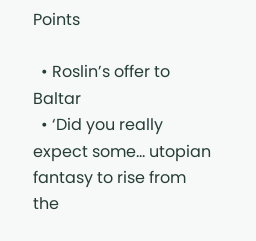Points

  • Roslin’s offer to Baltar
  • ‘Did you really expect some… utopian fantasy to rise from the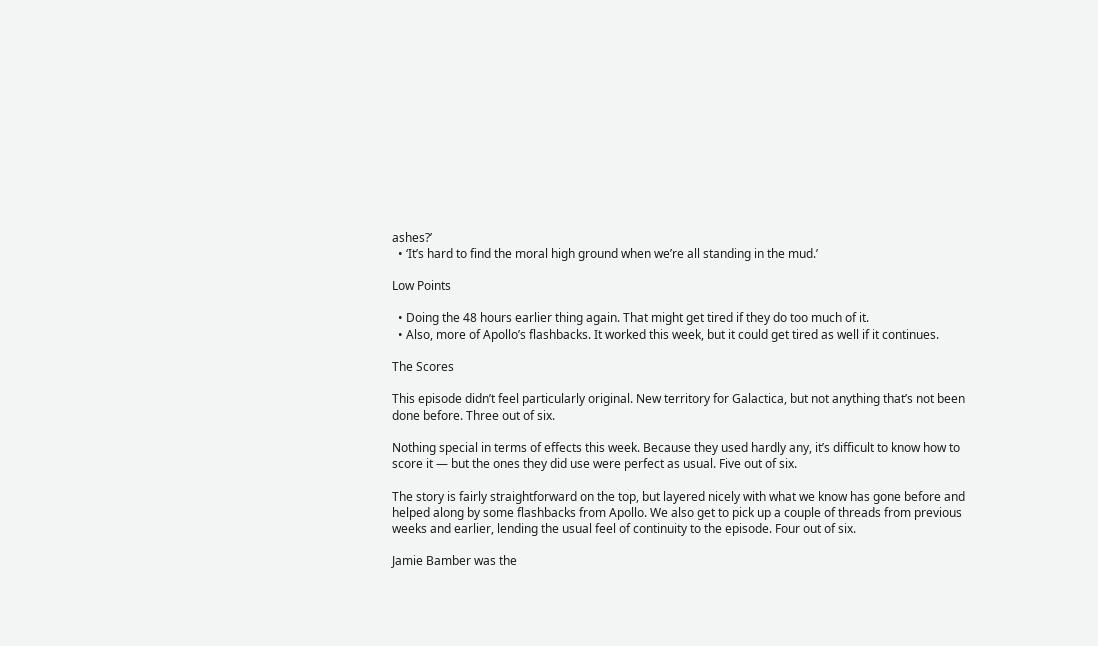ashes?’
  • ‘It’s hard to find the moral high ground when we’re all standing in the mud.’

Low Points

  • Doing the 48 hours earlier thing again. That might get tired if they do too much of it.
  • Also, more of Apollo’s flashbacks. It worked this week, but it could get tired as well if it continues.

The Scores

This episode didn’t feel particularly original. New territory for Galactica, but not anything that’s not been done before. Three out of six.

Nothing special in terms of effects this week. Because they used hardly any, it’s difficult to know how to score it — but the ones they did use were perfect as usual. Five out of six.

The story is fairly straightforward on the top, but layered nicely with what we know has gone before and helped along by some flashbacks from Apollo. We also get to pick up a couple of threads from previous weeks and earlier, lending the usual feel of continuity to the episode. Four out of six.

Jamie Bamber was the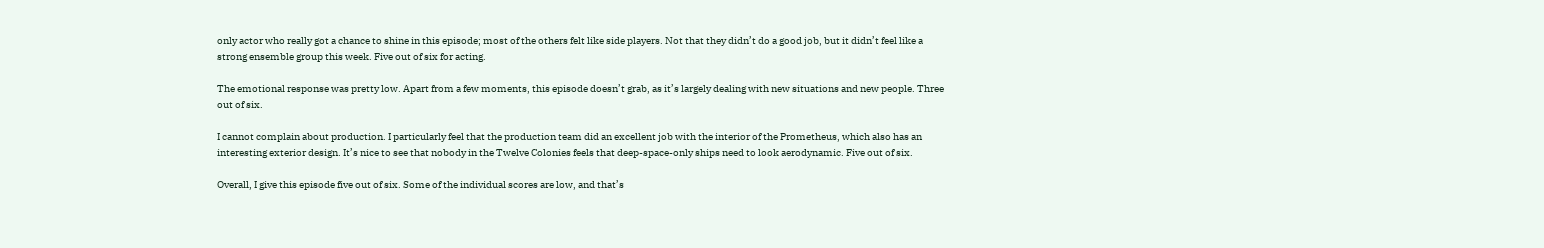only actor who really got a chance to shine in this episode; most of the others felt like side players. Not that they didn’t do a good job, but it didn’t feel like a strong ensemble group this week. Five out of six for acting.

The emotional response was pretty low. Apart from a few moments, this episode doesn’t grab, as it’s largely dealing with new situations and new people. Three out of six.

I cannot complain about production. I particularly feel that the production team did an excellent job with the interior of the Prometheus, which also has an interesting exterior design. It’s nice to see that nobody in the Twelve Colonies feels that deep-space-only ships need to look aerodynamic. Five out of six.

Overall, I give this episode five out of six. Some of the individual scores are low, and that’s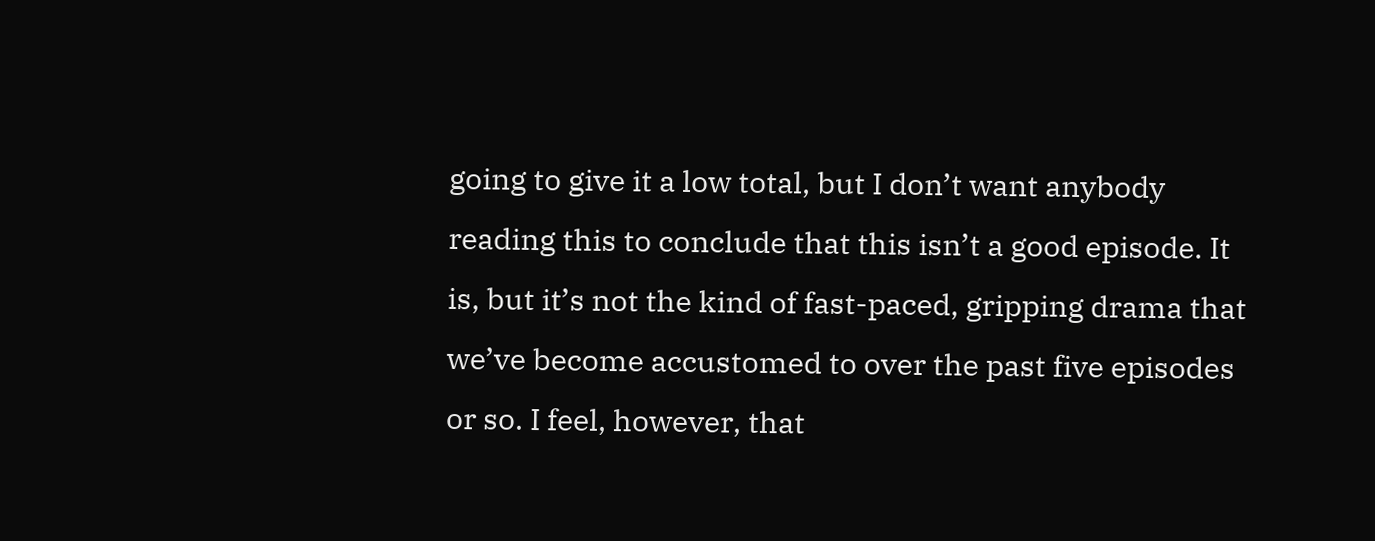going to give it a low total, but I don’t want anybody reading this to conclude that this isn’t a good episode. It is, but it’s not the kind of fast-paced, gripping drama that we’ve become accustomed to over the past five episodes or so. I feel, however, that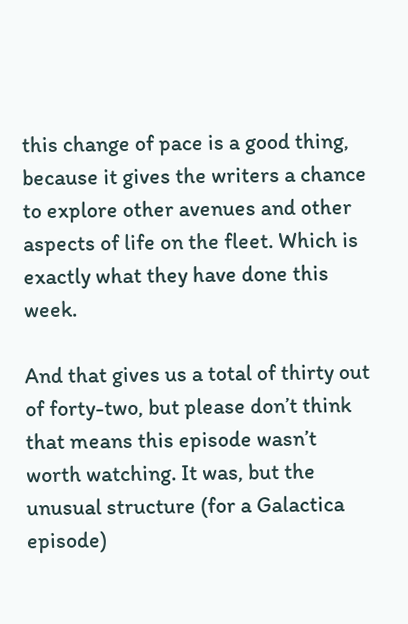this change of pace is a good thing, because it gives the writers a chance to explore other avenues and other aspects of life on the fleet. Which is exactly what they have done this week.

And that gives us a total of thirty out of forty-two, but please don’t think that means this episode wasn’t worth watching. It was, but the unusual structure (for a Galactica episode)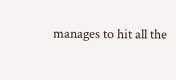manages to hit all the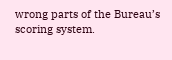wrong parts of the Bureau’s scoring system.